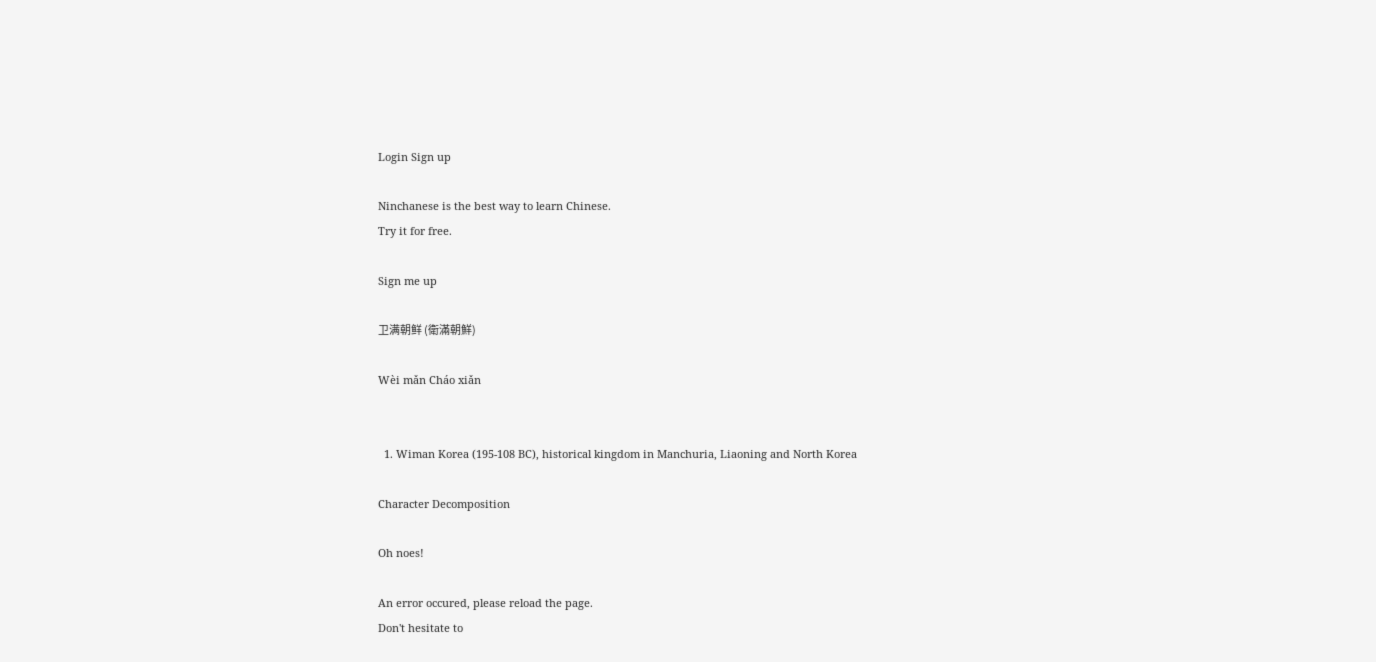Login Sign up

Ninchanese is the best way to learn Chinese.
Try it for free.

Sign me up

卫满朝鲜 (衛滿朝鮮)

Wèi mǎn Cháo xiǎn


  1. Wiman Korea (195-108 BC), historical kingdom in Manchuria, Liaoning and North Korea

Character Decomposition

Oh noes!

An error occured, please reload the page.
Don't hesitate to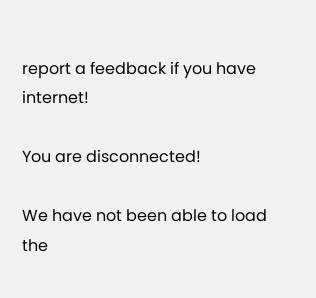report a feedback if you have internet!

You are disconnected!

We have not been able to load the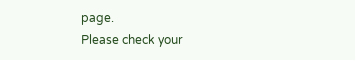page.
Please check your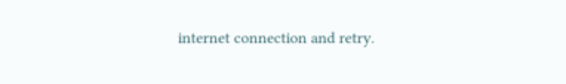internet connection and retry.